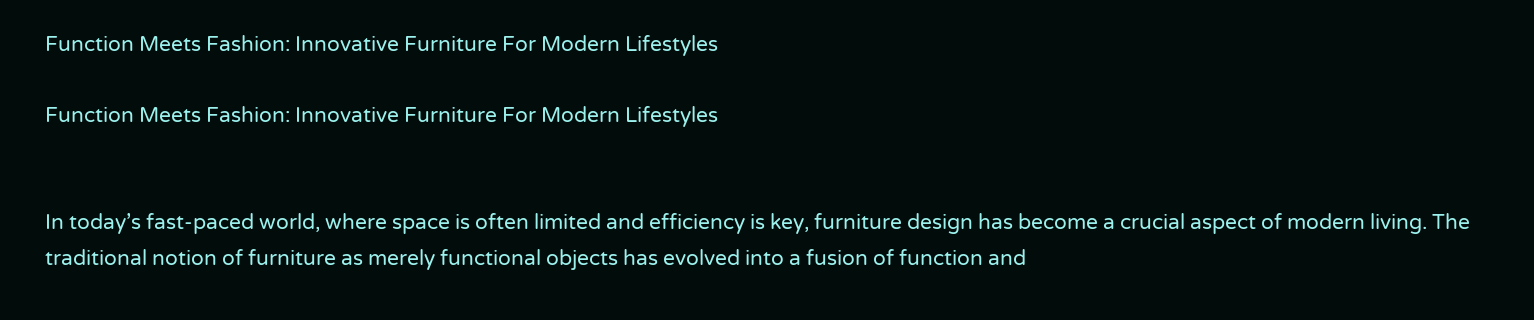Function Meets Fashion: Innovative Furniture For Modern Lifestyles

Function Meets Fashion: Innovative Furniture For Modern Lifestyles


In today’s fast-paced world, where space is often limited and efficiency is key, furniture design has become a crucial aspect of modern living. The traditional notion of furniture as merely functional objects has evolved into a fusion of function and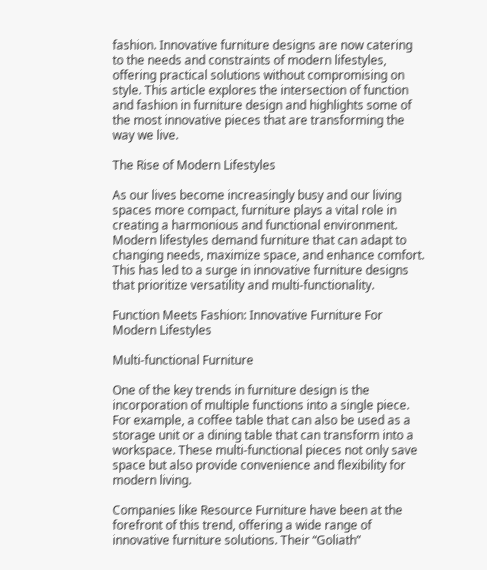fashion. Innovative furniture designs are now catering to the needs and constraints of modern lifestyles, offering practical solutions without compromising on style. This article explores the intersection of function and fashion in furniture design and highlights some of the most innovative pieces that are transforming the way we live.

The Rise of Modern Lifestyles

As our lives become increasingly busy and our living spaces more compact, furniture plays a vital role in creating a harmonious and functional environment. Modern lifestyles demand furniture that can adapt to changing needs, maximize space, and enhance comfort. This has led to a surge in innovative furniture designs that prioritize versatility and multi-functionality.

Function Meets Fashion: Innovative Furniture For Modern Lifestyles

Multi-functional Furniture

One of the key trends in furniture design is the incorporation of multiple functions into a single piece. For example, a coffee table that can also be used as a storage unit or a dining table that can transform into a workspace. These multi-functional pieces not only save space but also provide convenience and flexibility for modern living.

Companies like Resource Furniture have been at the forefront of this trend, offering a wide range of innovative furniture solutions. Their “Goliath”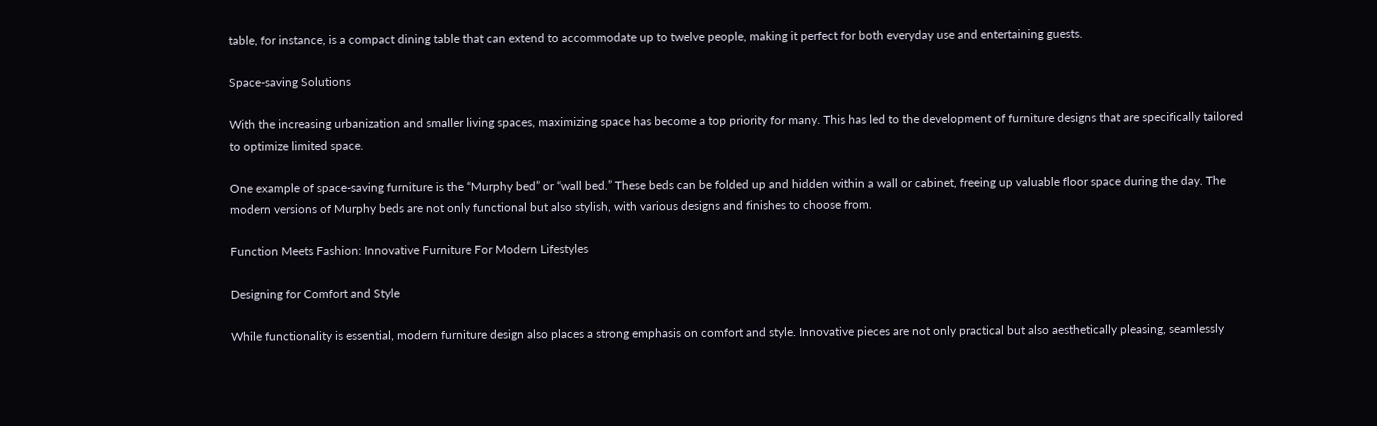table, for instance, is a compact dining table that can extend to accommodate up to twelve people, making it perfect for both everyday use and entertaining guests.

Space-saving Solutions

With the increasing urbanization and smaller living spaces, maximizing space has become a top priority for many. This has led to the development of furniture designs that are specifically tailored to optimize limited space.

One example of space-saving furniture is the “Murphy bed” or “wall bed.” These beds can be folded up and hidden within a wall or cabinet, freeing up valuable floor space during the day. The modern versions of Murphy beds are not only functional but also stylish, with various designs and finishes to choose from.

Function Meets Fashion: Innovative Furniture For Modern Lifestyles

Designing for Comfort and Style

While functionality is essential, modern furniture design also places a strong emphasis on comfort and style. Innovative pieces are not only practical but also aesthetically pleasing, seamlessly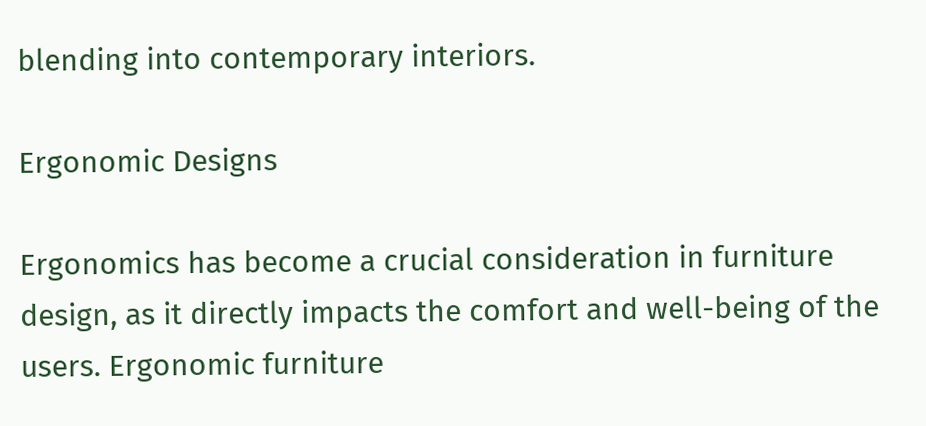blending into contemporary interiors.

Ergonomic Designs

Ergonomics has become a crucial consideration in furniture design, as it directly impacts the comfort and well-being of the users. Ergonomic furniture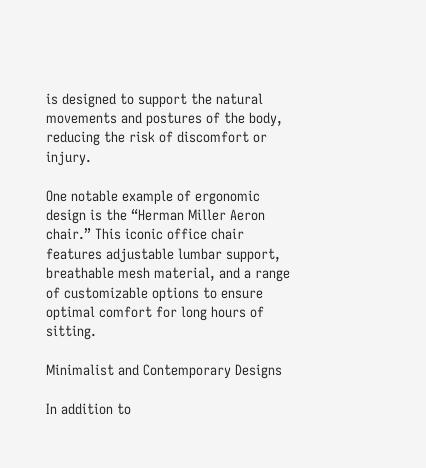is designed to support the natural movements and postures of the body, reducing the risk of discomfort or injury.

One notable example of ergonomic design is the “Herman Miller Aeron chair.” This iconic office chair features adjustable lumbar support, breathable mesh material, and a range of customizable options to ensure optimal comfort for long hours of sitting.

Minimalist and Contemporary Designs

In addition to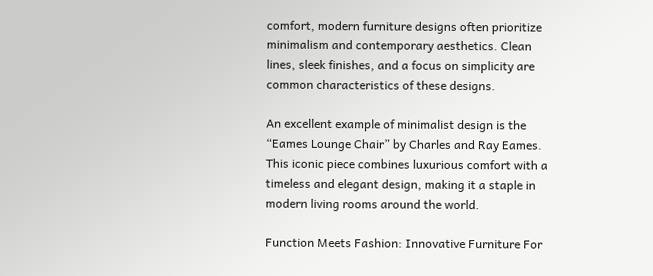comfort, modern furniture designs often prioritize minimalism and contemporary aesthetics. Clean lines, sleek finishes, and a focus on simplicity are common characteristics of these designs.

An excellent example of minimalist design is the “Eames Lounge Chair” by Charles and Ray Eames. This iconic piece combines luxurious comfort with a timeless and elegant design, making it a staple in modern living rooms around the world.

Function Meets Fashion: Innovative Furniture For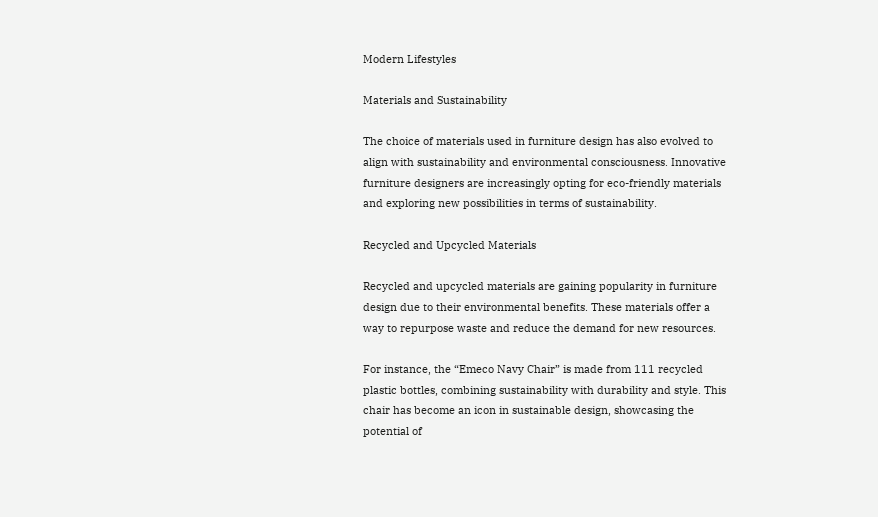Modern Lifestyles

Materials and Sustainability

The choice of materials used in furniture design has also evolved to align with sustainability and environmental consciousness. Innovative furniture designers are increasingly opting for eco-friendly materials and exploring new possibilities in terms of sustainability.

Recycled and Upcycled Materials

Recycled and upcycled materials are gaining popularity in furniture design due to their environmental benefits. These materials offer a way to repurpose waste and reduce the demand for new resources.

For instance, the “Emeco Navy Chair” is made from 111 recycled plastic bottles, combining sustainability with durability and style. This chair has become an icon in sustainable design, showcasing the potential of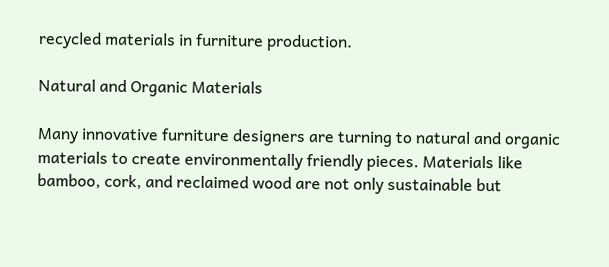recycled materials in furniture production.

Natural and Organic Materials

Many innovative furniture designers are turning to natural and organic materials to create environmentally friendly pieces. Materials like bamboo, cork, and reclaimed wood are not only sustainable but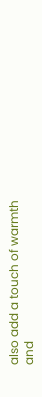also add a touch of warmth and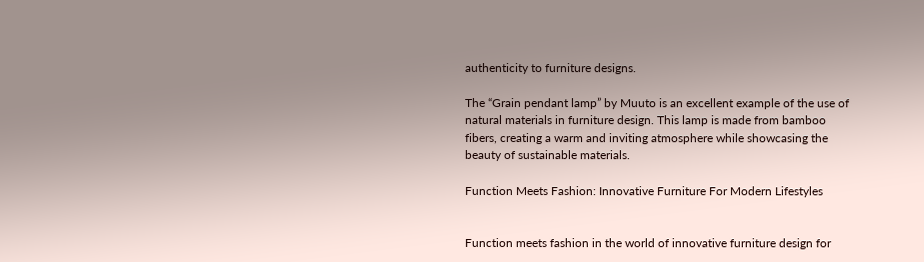authenticity to furniture designs.

The “Grain pendant lamp” by Muuto is an excellent example of the use of natural materials in furniture design. This lamp is made from bamboo fibers, creating a warm and inviting atmosphere while showcasing the beauty of sustainable materials.

Function Meets Fashion: Innovative Furniture For Modern Lifestyles


Function meets fashion in the world of innovative furniture design for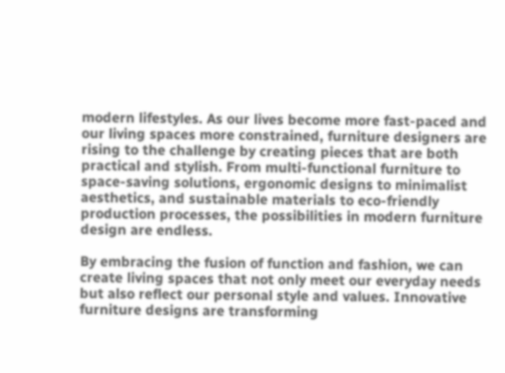modern lifestyles. As our lives become more fast-paced and our living spaces more constrained, furniture designers are rising to the challenge by creating pieces that are both practical and stylish. From multi-functional furniture to space-saving solutions, ergonomic designs to minimalist aesthetics, and sustainable materials to eco-friendly production processes, the possibilities in modern furniture design are endless.

By embracing the fusion of function and fashion, we can create living spaces that not only meet our everyday needs but also reflect our personal style and values. Innovative furniture designs are transforming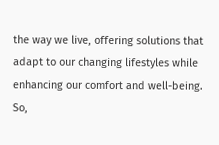the way we live, offering solutions that adapt to our changing lifestyles while enhancing our comfort and well-being. So,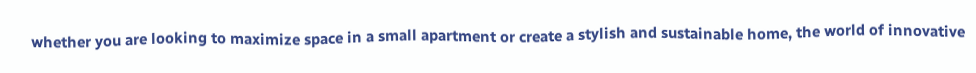whether you are looking to maximize space in a small apartment or create a stylish and sustainable home, the world of innovative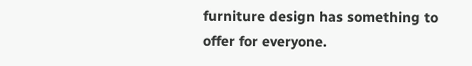furniture design has something to offer for everyone.